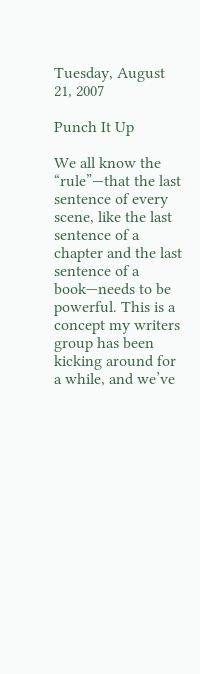Tuesday, August 21, 2007

Punch It Up

We all know the “rule”—that the last sentence of every scene, like the last sentence of a chapter and the last sentence of a book—needs to be powerful. This is a concept my writers group has been kicking around for a while, and we’ve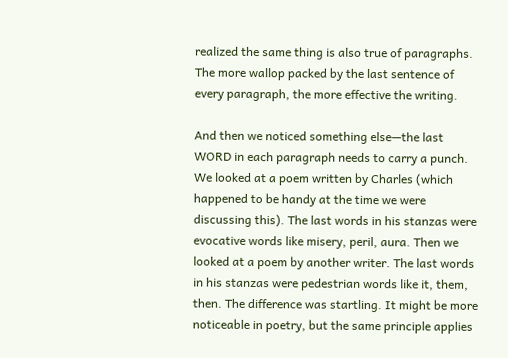realized the same thing is also true of paragraphs. The more wallop packed by the last sentence of every paragraph, the more effective the writing.

And then we noticed something else—the last WORD in each paragraph needs to carry a punch. We looked at a poem written by Charles (which happened to be handy at the time we were discussing this). The last words in his stanzas were evocative words like misery, peril, aura. Then we looked at a poem by another writer. The last words in his stanzas were pedestrian words like it, them, then. The difference was startling. It might be more noticeable in poetry, but the same principle applies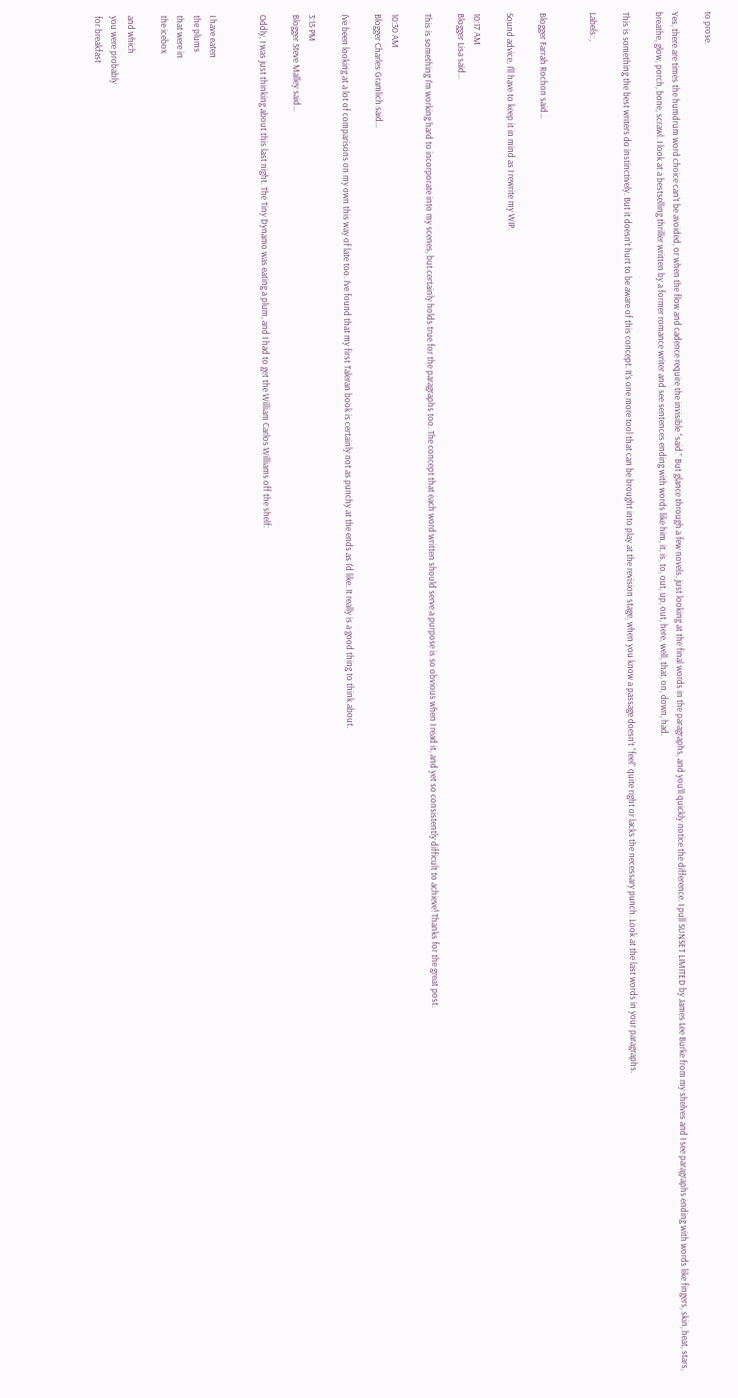to prose.

Yes, there are times the humdrum word choice can’t be avoided, or when the flow and cadence require the invisible “said.” But glance through a few novels, just looking at the final words in the paragraphs, and you’ll quickly notice the difference. I pull SUNSET LIMITED by James Lee Burke from my shelves and I see paragraphs ending with words like fingers, skin, heat, stars, breathe, glow, porch, bone, scrawl. I look at a bestselling thriller written by a former romance writer and see sentences ending with words like him, it, is, to, out, up, out, here, well, that, on, down, had.

This is something the best writers do instinctively. But it doesn’t hurt to be aware of this concept. It’s one more tool that can be brought into play at the revision stage, when you know a passage doesn’t “feel” quite right or lacks the necessary punch. Look at the last words in your paragraphs.

Labels: ,


Blogger Farrah Rochon said...

Sound advice. I'll have to keep it in mind as I rewrite my WIP.

10:17 AM
Blogger Lisa said...

This is something I'm working hard to incorporate into my scenes, but certainly holds true for the paragraphs too. The concept that each word written should serve a purpose is so obvious when I read it, and yet so consistently difficult to achieve! Thanks for the great post.

10:30 AM
Blogger Charles Gramlich said...

I've been looking at a lot of comparisons on my own this way of late too. I've found that my first Taleran book is certainly not as punchy at the ends as I'd like. It really is a good thing to think about.

3:15 PM
Blogger Steve Malley said...

Oddly, I was just thinking about this last night. The Tiny Dynamo was eating a plum, and I had to get the William Carlos Williams off the shelf:


I have eaten
the plums
that were in
the icebox

and which
you were probably
for breakfast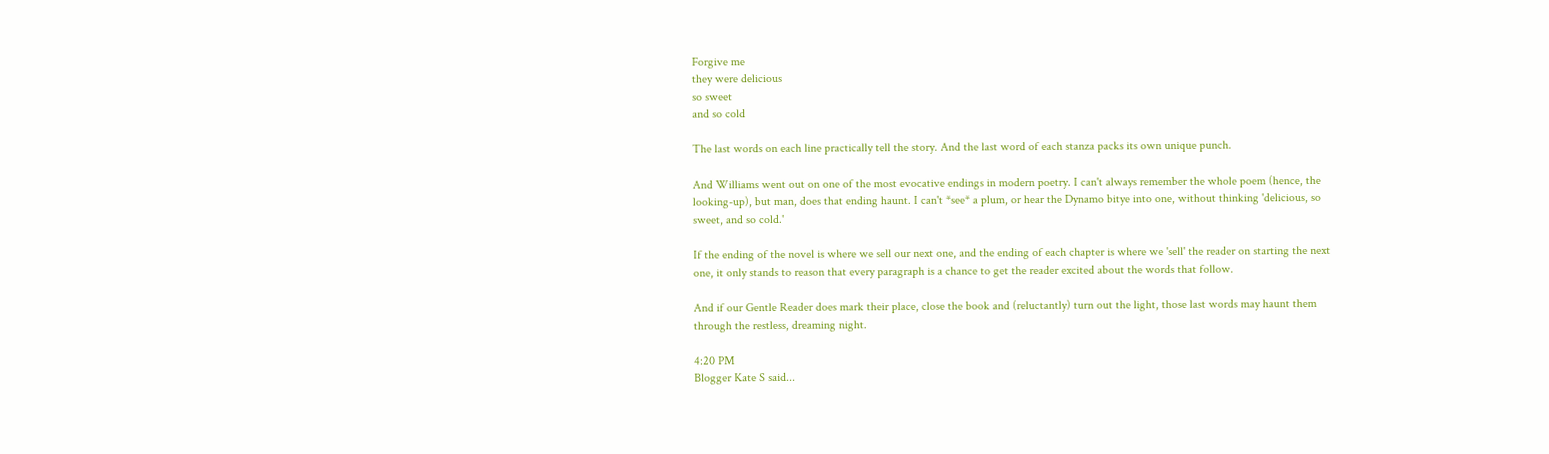Forgive me
they were delicious
so sweet
and so cold

The last words on each line practically tell the story. And the last word of each stanza packs its own unique punch.

And Williams went out on one of the most evocative endings in modern poetry. I can't always remember the whole poem (hence, the looking-up), but man, does that ending haunt. I can't *see* a plum, or hear the Dynamo bitye into one, without thinking 'delicious, so sweet, and so cold.'

If the ending of the novel is where we sell our next one, and the ending of each chapter is where we 'sell' the reader on starting the next one, it only stands to reason that every paragraph is a chance to get the reader excited about the words that follow.

And if our Gentle Reader does mark their place, close the book and (reluctantly) turn out the light, those last words may haunt them through the restless, dreaming night.

4:20 PM
Blogger Kate S said...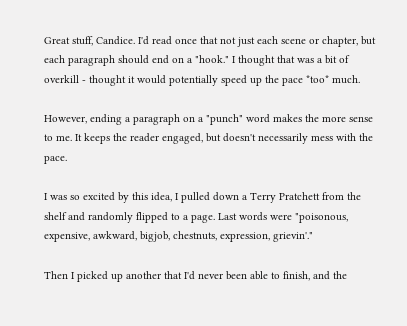Great stuff, Candice. I'd read once that not just each scene or chapter, but each paragraph should end on a "hook." I thought that was a bit of overkill - thought it would potentially speed up the pace *too* much.

However, ending a paragraph on a "punch" word makes the more sense to me. It keeps the reader engaged, but doesn't necessarily mess with the pace.

I was so excited by this idea, I pulled down a Terry Pratchett from the shelf and randomly flipped to a page. Last words were "poisonous, expensive, awkward, bigjob, chestnuts, expression, grievin'."

Then I picked up another that I'd never been able to finish, and the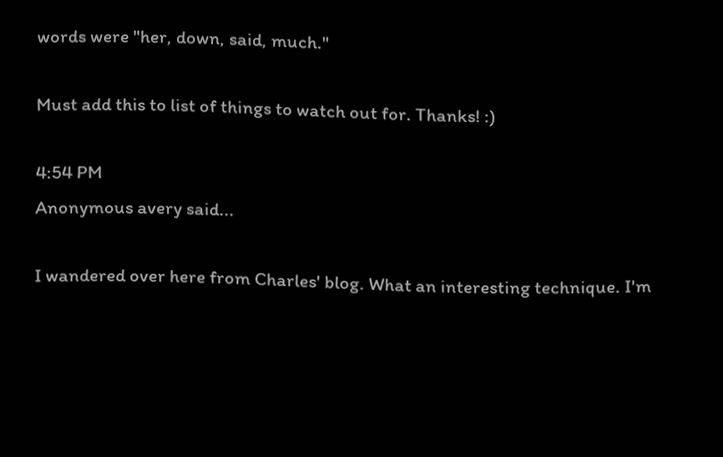words were "her, down, said, much."

Must add this to list of things to watch out for. Thanks! :)

4:54 PM
Anonymous avery said...

I wandered over here from Charles' blog. What an interesting technique. I'm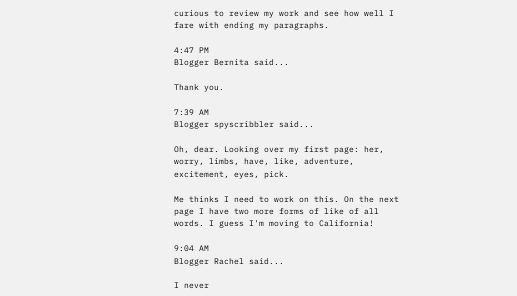curious to review my work and see how well I fare with ending my paragraphs.

4:47 PM
Blogger Bernita said...

Thank you.

7:39 AM
Blogger spyscribbler said...

Oh, dear. Looking over my first page: her, worry, limbs, have, like, adventure, excitement, eyes, pick.

Me thinks I need to work on this. On the next page I have two more forms of like of all words. I guess I'm moving to California!

9:04 AM
Blogger Rachel said...

I never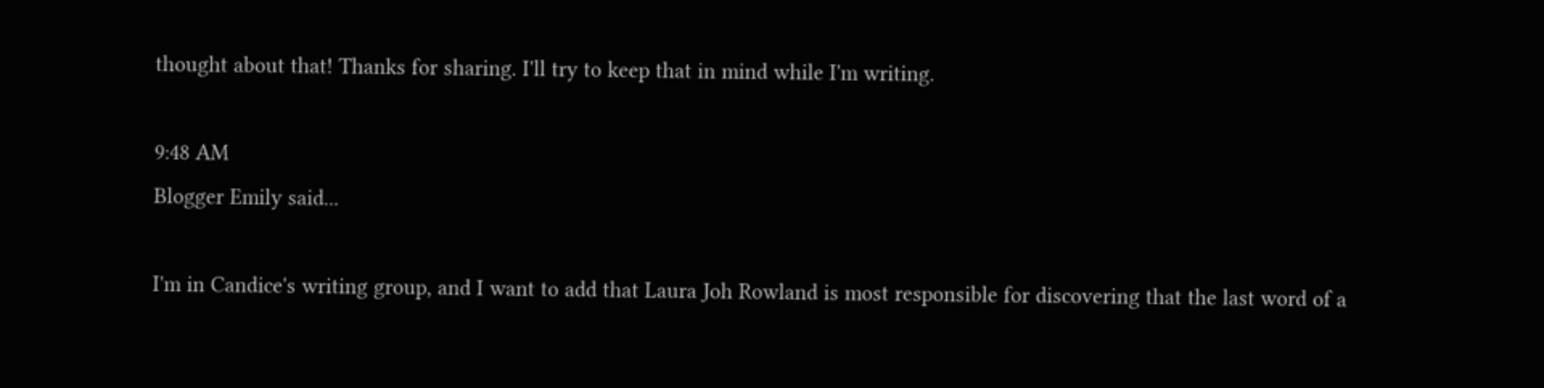thought about that! Thanks for sharing. I'll try to keep that in mind while I'm writing.

9:48 AM
Blogger Emily said...

I'm in Candice's writing group, and I want to add that Laura Joh Rowland is most responsible for discovering that the last word of a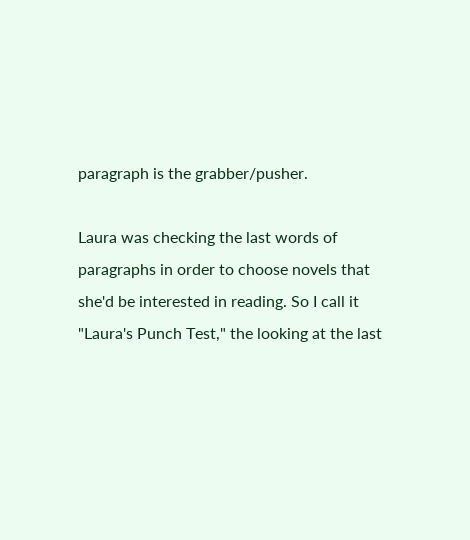paragraph is the grabber/pusher.

Laura was checking the last words of paragraphs in order to choose novels that she'd be interested in reading. So I call it "Laura's Punch Test," the looking at the last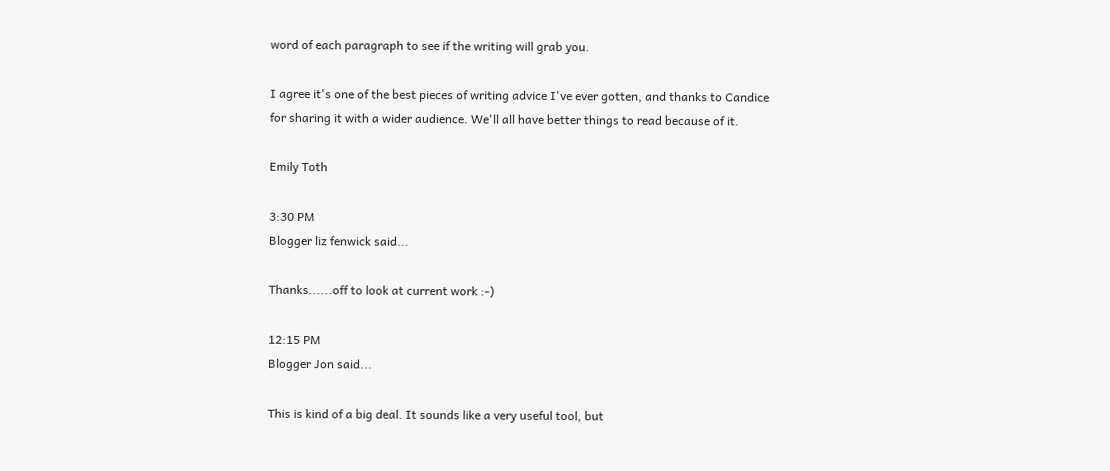word of each paragraph to see if the writing will grab you.

I agree it's one of the best pieces of writing advice I've ever gotten, and thanks to Candice for sharing it with a wider audience. We'll all have better things to read because of it.

Emily Toth

3:30 PM
Blogger liz fenwick said...

Thanks......off to look at current work :-)

12:15 PM
Blogger Jon said...

This is kind of a big deal. It sounds like a very useful tool, but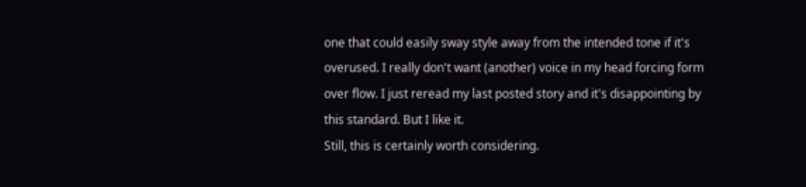one that could easily sway style away from the intended tone if it's overused. I really don't want (another) voice in my head forcing form over flow. I just reread my last posted story and it's disappointing by this standard. But I like it.
Still, this is certainly worth considering.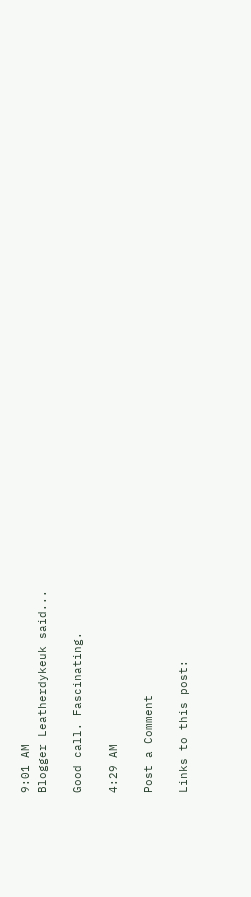9:01 AM
Blogger Leatherdykeuk said...

Good call. Fascinating.

4:29 AM

Post a Comment

Links to this post: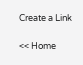Create a Link

<< Home